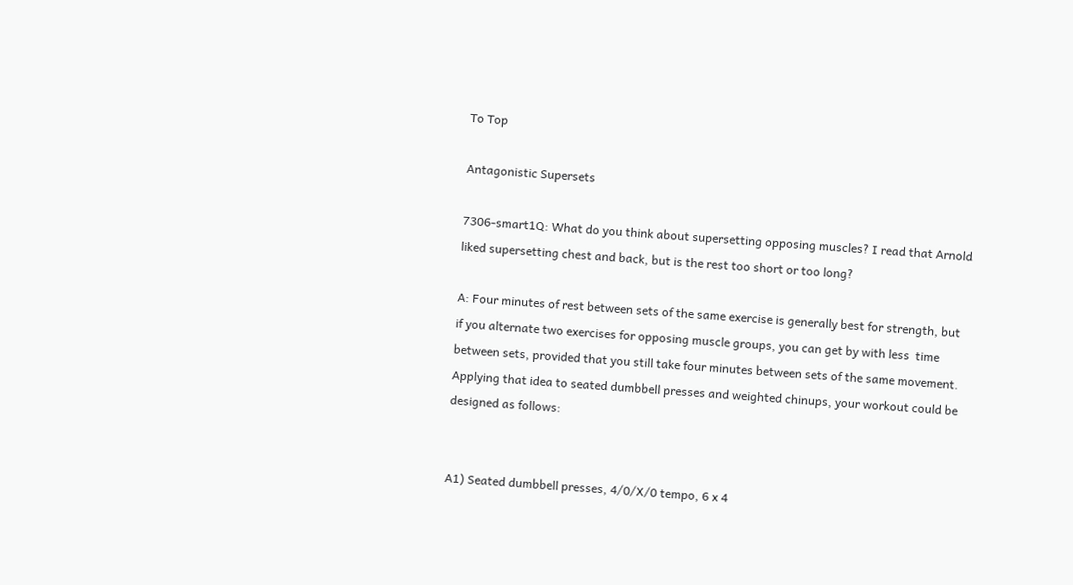To Top

Antagonistic Supersets

7306-smart1Q: What do you think about supersetting opposing muscles? I read that Arnold liked supersetting chest and back, but is the rest too short or too long?

A: Four minutes of rest between sets of the same exercise is generally best for strength, but if you alternate two exercises for opposing muscle groups, you can get by with less  time between sets, provided that you still take four minutes between sets of the same movement. Applying that idea to seated dumbbell presses and weighted chinups, your workout could be designed as follows:


A1) Seated dumbbell presses, 4/0/X/0 tempo, 6 x 4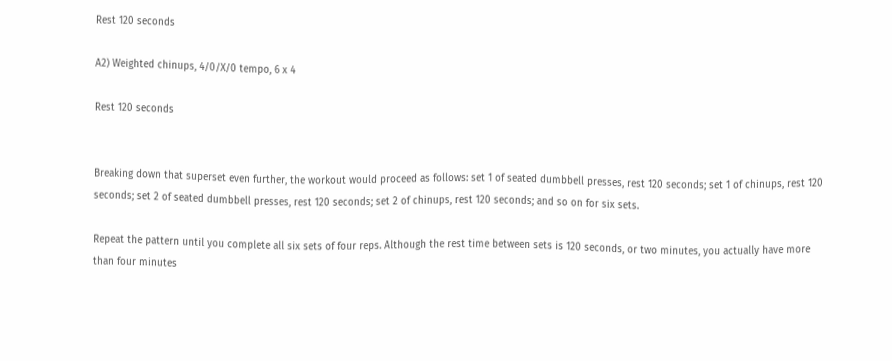Rest 120 seconds

A2) Weighted chinups, 4/0/X/0 tempo, 6 x 4

Rest 120 seconds


Breaking down that superset even further, the workout would proceed as follows: set 1 of seated dumbbell presses, rest 120 seconds; set 1 of chinups, rest 120 seconds; set 2 of seated dumbbell presses, rest 120 seconds; set 2 of chinups, rest 120 seconds; and so on for six sets.

Repeat the pattern until you complete all six sets of four reps. Although the rest time between sets is 120 seconds, or two minutes, you actually have more than four minutes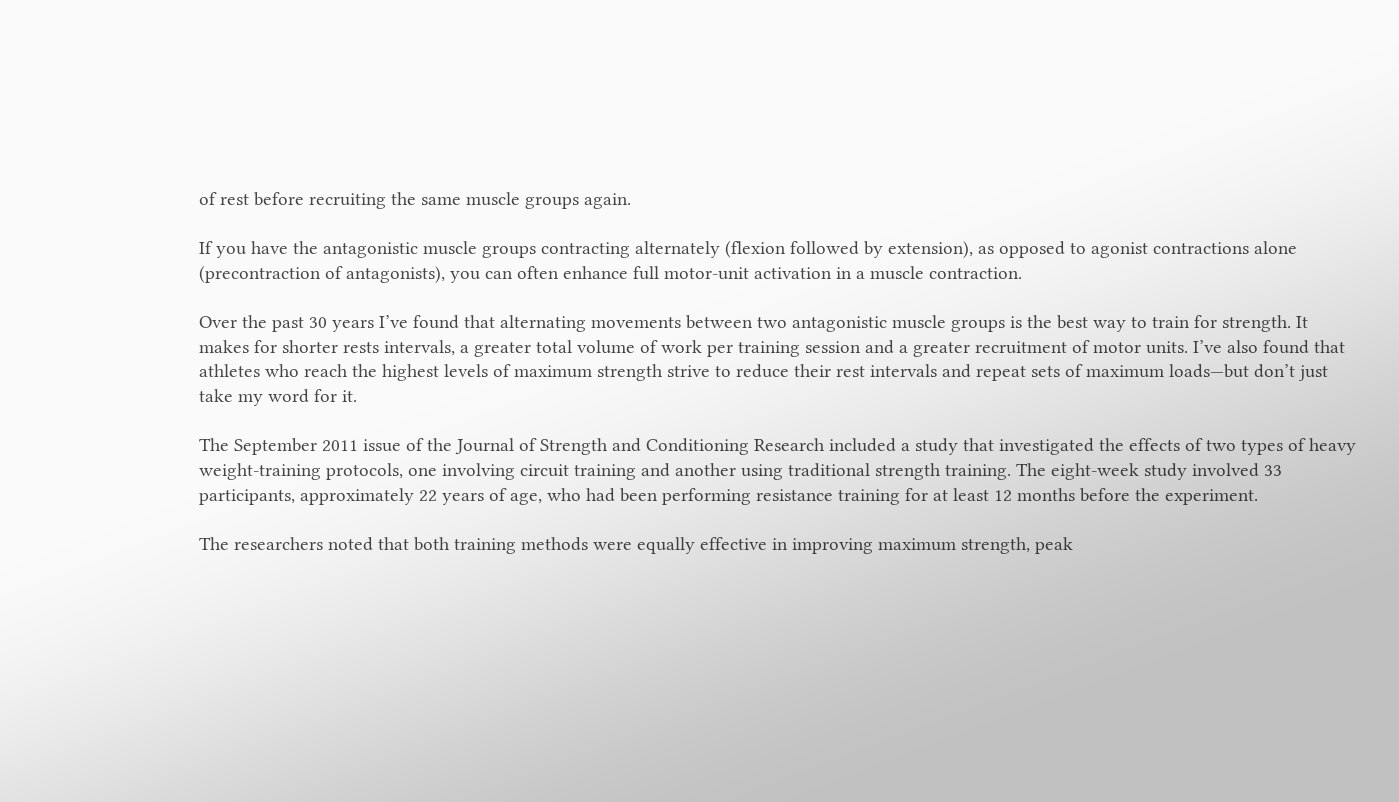of rest before recruiting the same muscle groups again.

If you have the antagonistic muscle groups contracting alternately (flexion followed by extension), as opposed to agonist contractions alone (precontraction of antagonists), you can often enhance full motor-unit activation in a muscle contraction.

Over the past 30 years I’ve found that alternating movements between two antagonistic muscle groups is the best way to train for strength. It makes for shorter rests intervals, a greater total volume of work per training session and a greater recruitment of motor units. I’ve also found that athletes who reach the highest levels of maximum strength strive to reduce their rest intervals and repeat sets of maximum loads—but don’t just take my word for it.

The September 2011 issue of the Journal of Strength and Conditioning Research included a study that investigated the effects of two types of heavy weight-training protocols, one involving circuit training and another using traditional strength training. The eight-week study involved 33 participants, approximately 22 years of age, who had been performing resistance training for at least 12 months before the experiment.

The researchers noted that both training methods were equally effective in improving maximum strength, peak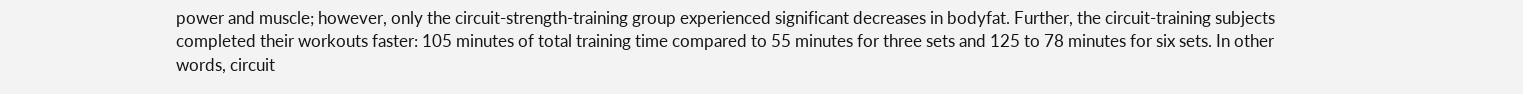power and muscle; however, only the circuit-strength-training group experienced significant decreases in bodyfat. Further, the circuit-training subjects completed their workouts faster: 105 minutes of total training time compared to 55 minutes for three sets and 125 to 78 minutes for six sets. In other words, circuit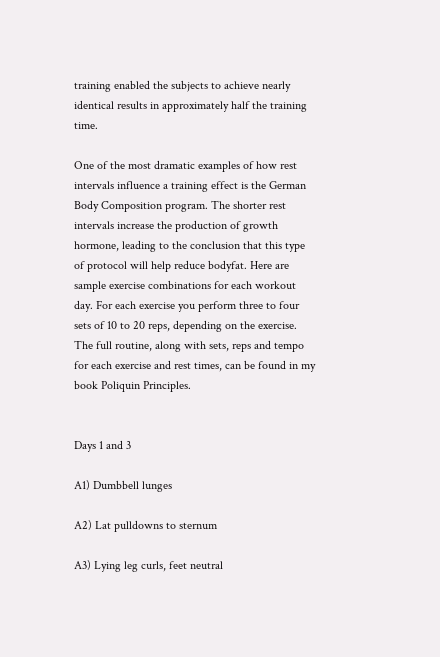training enabled the subjects to achieve nearly identical results in approximately half the training time.

One of the most dramatic examples of how rest intervals influence a training effect is the German Body Composition program. The shorter rest intervals increase the production of growth hormone, leading to the conclusion that this type of protocol will help reduce bodyfat. Here are sample exercise combinations for each workout day. For each exercise you perform three to four sets of 10 to 20 reps, depending on the exercise. The full routine, along with sets, reps and tempo for each exercise and rest times, can be found in my book Poliquin Principles.


Days 1 and 3

A1) Dumbbell lunges

A2) Lat pulldowns to sternum

A3) Lying leg curls, feet neutral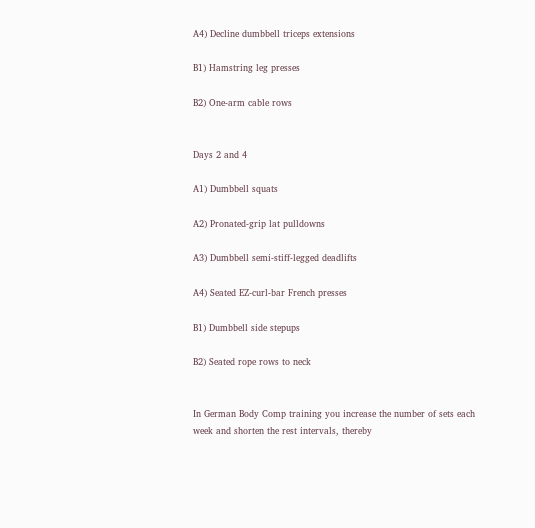A4) Decline dumbbell triceps extensions

B1) Hamstring leg presses

B2) One-arm cable rows


Days 2 and 4

A1) Dumbbell squats

A2) Pronated-grip lat pulldowns

A3) Dumbbell semi-stiff-legged deadlifts

A4) Seated EZ-curl-bar French presses

B1) Dumbbell side stepups

B2) Seated rope rows to neck


In German Body Comp training you increase the number of sets each week and shorten the rest intervals, thereby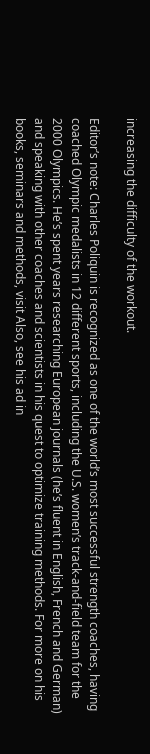increasing the difficulty of the workout.

Editor’s note: Charles Poliquin is recognized as one of the world’s most successful strength coaches, having coached Olympic medalists in 12 different sports, including the U.S. women’s track-and-field team for the 2000 Olympics. He’s spent years researching European journals (he’s fluent in English, French and German) and speaking with other coaches and scientists in his quest to optimize training methods. For more on his books, seminars and methods, visit Also, see his ad in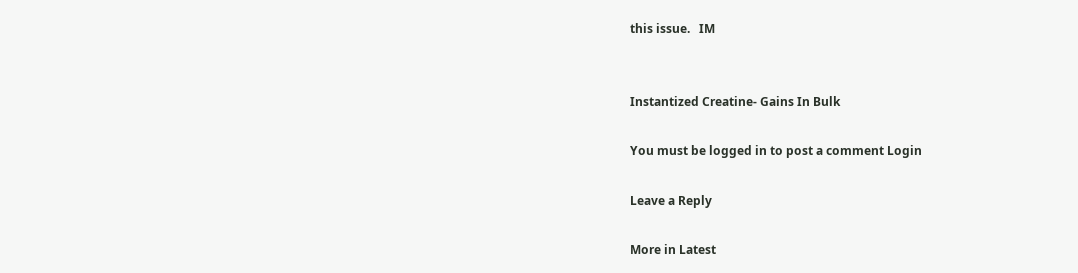this issue.   IM


Instantized Creatine- Gains In Bulk

You must be logged in to post a comment Login

Leave a Reply

More in Latest